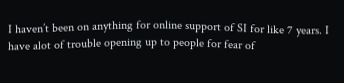I haven’t been on anything for online support of SI for like 7 years. I have alot of trouble opening up to people for fear of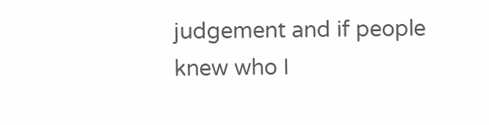judgement and if people knew who I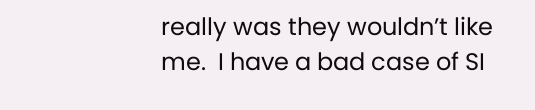really was they wouldn’t like me.  I have a bad case of SI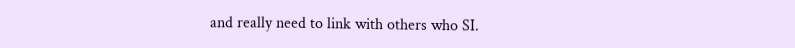and really need to link with others who SI.